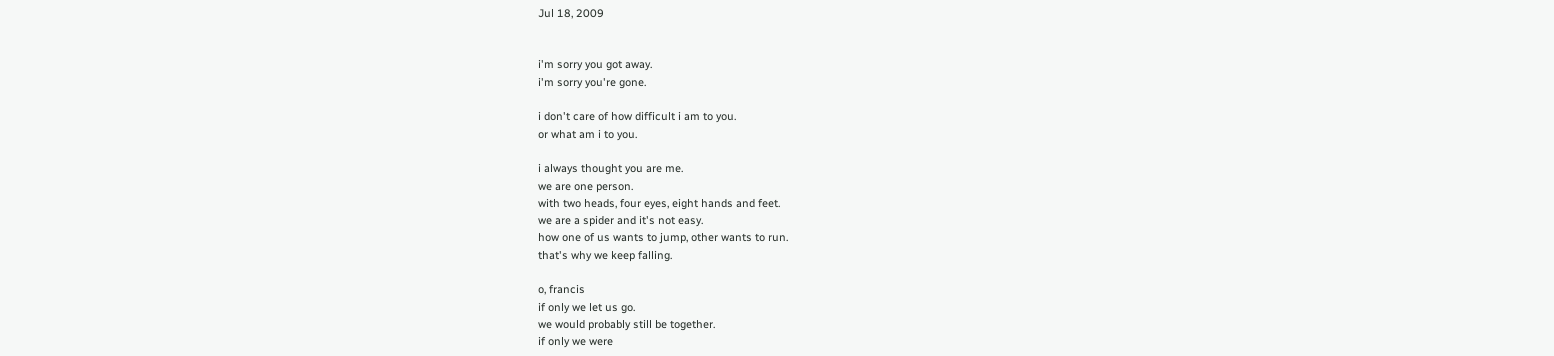Jul 18, 2009


i'm sorry you got away.
i'm sorry you're gone.

i don't care of how difficult i am to you.
or what am i to you.

i always thought you are me.
we are one person.
with two heads, four eyes, eight hands and feet.
we are a spider and it's not easy.
how one of us wants to jump, other wants to run.
that's why we keep falling.

o, francis
if only we let us go.
we would probably still be together.
if only we were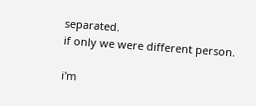separated.
if only we were different person.

i'm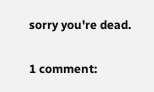sorry you're dead.

1 comment: